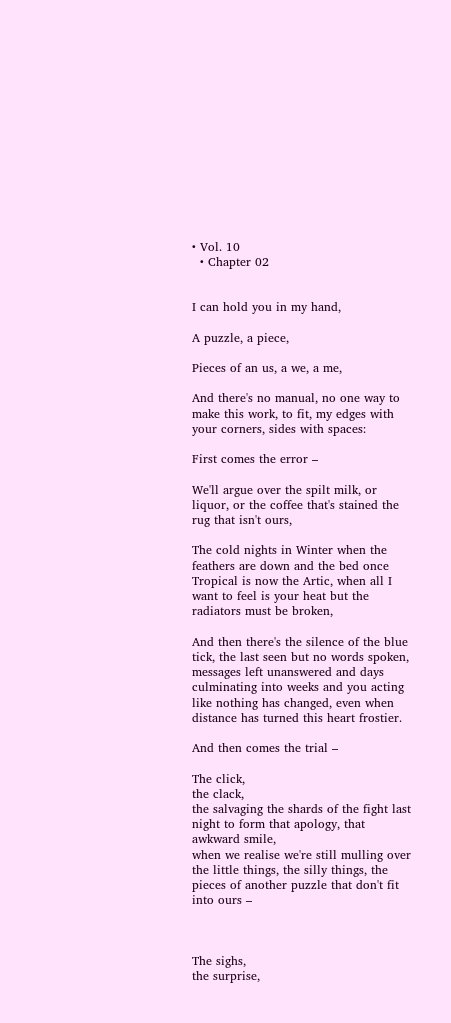• Vol. 10
  • Chapter 02


I can hold you in my hand,

A puzzle, a piece,

Pieces of an us, a we, a me,

And there's no manual, no one way to make this work, to fit, my edges with your corners, sides with spaces:

First comes the error –

We'll argue over the spilt milk, or liquor, or the coffee that's stained the rug that isn't ours,

The cold nights in Winter when the feathers are down and the bed once Tropical is now the Artic, when all I want to feel is your heat but the radiators must be broken,

And then there's the silence of the blue tick, the last seen but no words spoken, messages left unanswered and days culminating into weeks and you acting like nothing has changed, even when distance has turned this heart frostier.

And then comes the trial –

The click,
the clack,
the salvaging the shards of the fight last night to form that apology, that awkward smile,
when we realise we're still mulling over the little things, the silly things, the pieces of another puzzle that don't fit into ours –



The sighs,
the surprise,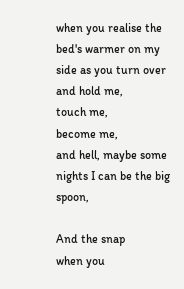when you realise the bed's warmer on my side as you turn over and hold me,
touch me,
become me,
and hell, maybe some nights I can be the big spoon,

And the snap
when you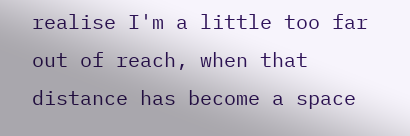realise I'm a little too far out of reach, when that distance has become a space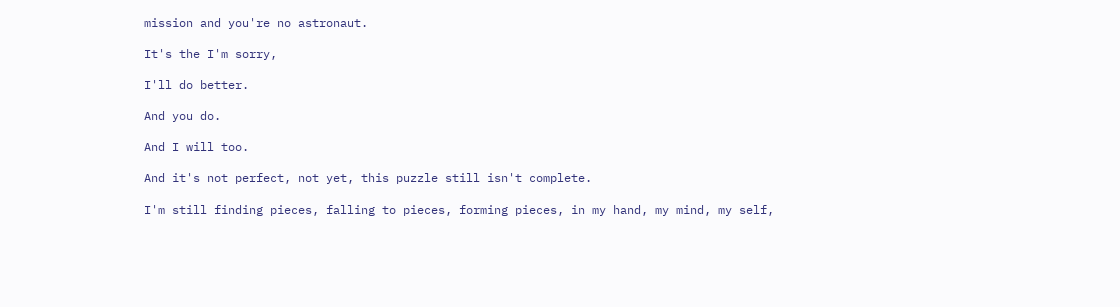mission and you're no astronaut.

It's the I'm sorry,

I'll do better.

And you do.

And I will too.

And it's not perfect, not yet, this puzzle still isn't complete.

I'm still finding pieces, falling to pieces, forming pieces, in my hand, my mind, my self,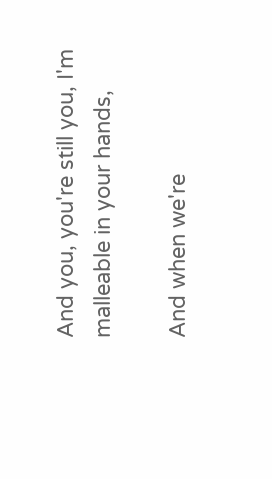And you, you're still you, I'm malleable in your hands,

And when we're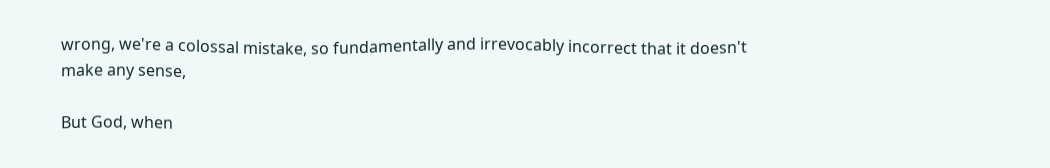wrong, we're a colossal mistake, so fundamentally and irrevocably incorrect that it doesn't make any sense,

But God, when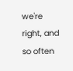we're right, and so often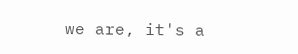we are, it's a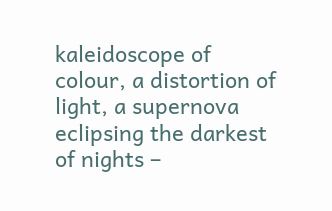kaleidoscope of colour, a distortion of light, a supernova eclipsing the darkest of nights –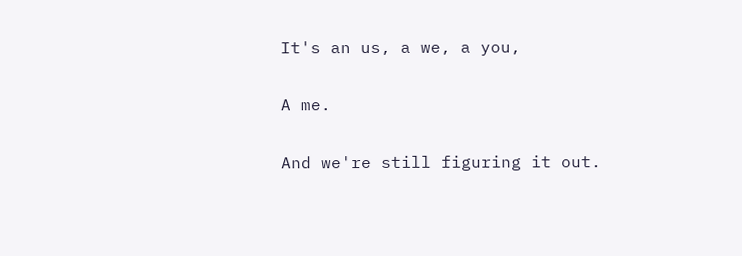It's an us, a we, a you,

A me.

And we're still figuring it out.